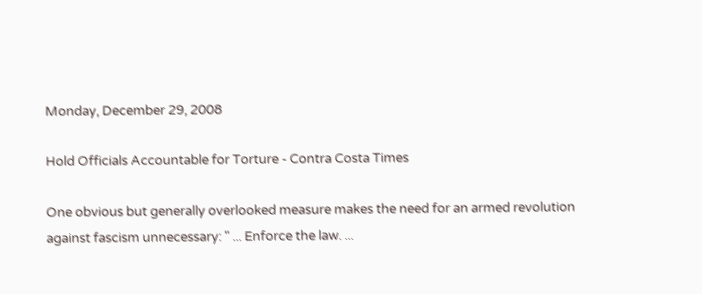Monday, December 29, 2008

Hold Officials Accountable for Torture - Contra Costa Times

One obvious but generally overlooked measure makes the need for an armed revolution against fascism unnecessary: " ... Enforce the law. ...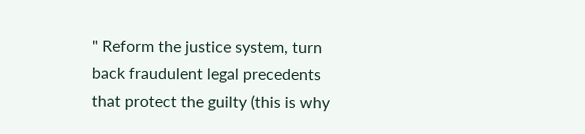" Reform the justice system, turn back fraudulent legal precedents that protect the guilty (this is why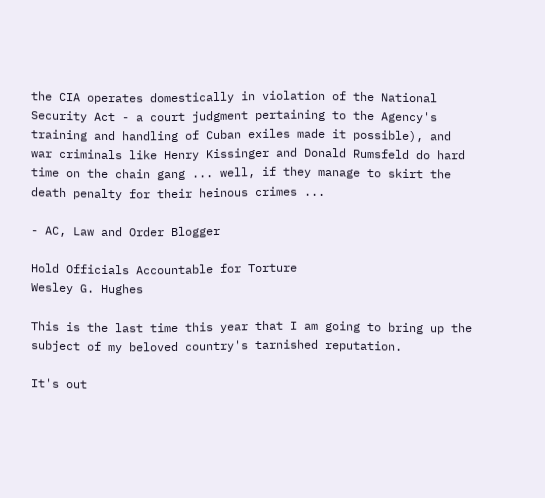the CIA operates domestically in violation of the National Security Act - a court judgment pertaining to the Agency's training and handling of Cuban exiles made it possible), and war criminals like Henry Kissinger and Donald Rumsfeld do hard time on the chain gang ... well, if they manage to skirt the death penalty for their heinous crimes ...

- AC, Law and Order Blogger

Hold Officials Accountable for Torture
Wesley G. Hughes

This is the last time this year that I am going to bring up the subject of my beloved country's tarnished reputation.

It's out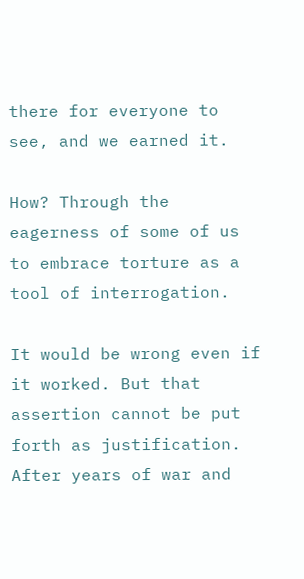there for everyone to see, and we earned it.

How? Through the eagerness of some of us to embrace torture as a tool of interrogation.

It would be wrong even if it worked. But that assertion cannot be put forth as justification. After years of war and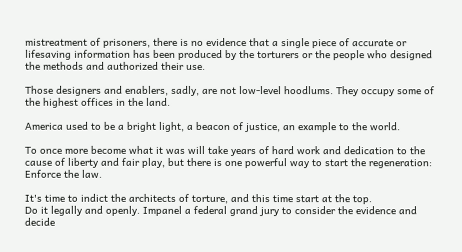mistreatment of prisoners, there is no evidence that a single piece of accurate or lifesaving information has been produced by the torturers or the people who designed the methods and authorized their use.

Those designers and enablers, sadly, are not low-level hoodlums. They occupy some of the highest offices in the land.

America used to be a bright light, a beacon of justice, an example to the world.

To once more become what it was will take years of hard work and dedication to the cause of liberty and fair play, but there is one powerful way to start the regeneration: Enforce the law.

It's time to indict the architects of torture, and this time start at the top.
Do it legally and openly. Impanel a federal grand jury to consider the evidence and decide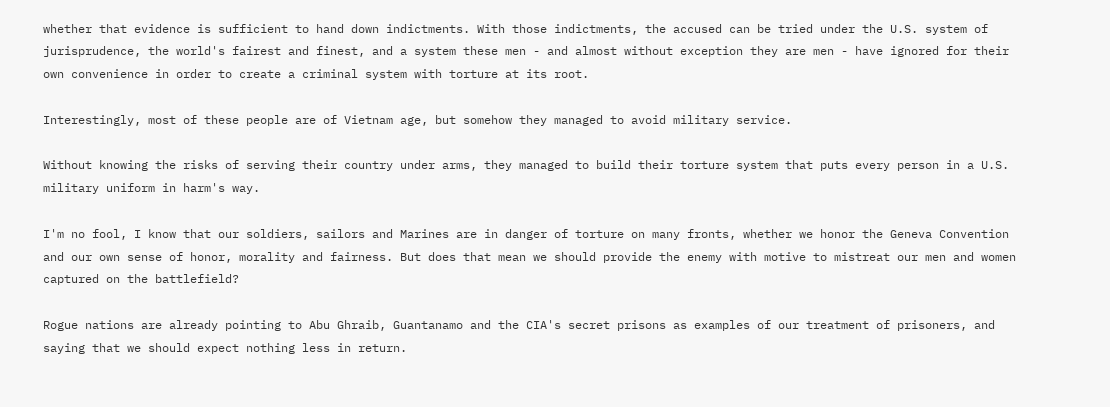whether that evidence is sufficient to hand down indictments. With those indictments, the accused can be tried under the U.S. system of jurisprudence, the world's fairest and finest, and a system these men - and almost without exception they are men - have ignored for their own convenience in order to create a criminal system with torture at its root.

Interestingly, most of these people are of Vietnam age, but somehow they managed to avoid military service.

Without knowing the risks of serving their country under arms, they managed to build their torture system that puts every person in a U.S. military uniform in harm's way.

I'm no fool, I know that our soldiers, sailors and Marines are in danger of torture on many fronts, whether we honor the Geneva Convention and our own sense of honor, morality and fairness. But does that mean we should provide the enemy with motive to mistreat our men and women captured on the battlefield?

Rogue nations are already pointing to Abu Ghraib, Guantanamo and the CIA's secret prisons as examples of our treatment of prisoners, and saying that we should expect nothing less in return.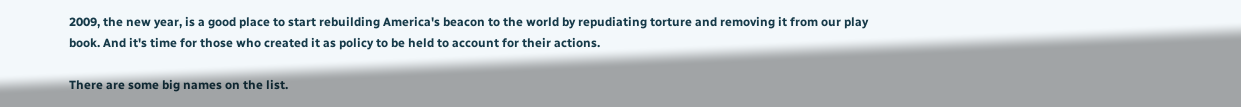2009, the new year, is a good place to start rebuilding America's beacon to the world by repudiating torture and removing it from our play book. And it's time for those who created it as policy to be held to account for their actions.

There are some big names on the list.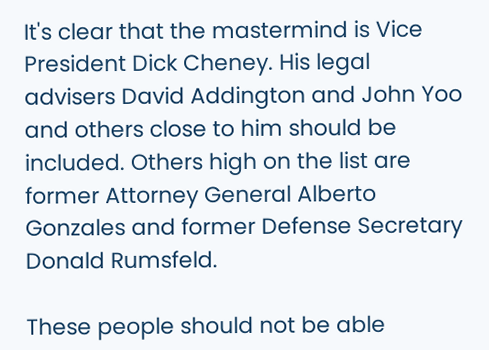It's clear that the mastermind is Vice President Dick Cheney. His legal advisers David Addington and John Yoo and others close to him should be included. Others high on the list are former Attorney General Alberto Gonzales and former Defense Secretary Donald Rumsfeld.

These people should not be able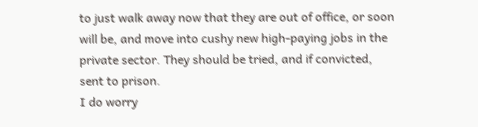to just walk away now that they are out of office, or soon will be, and move into cushy new high-paying jobs in the private sector. They should be tried, and if convicted, sent to prison.
I do worry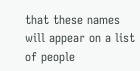that these names will appear on a list of people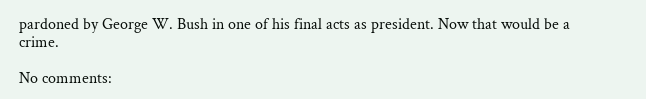pardoned by George W. Bush in one of his final acts as president. Now that would be a crime.

No comments: